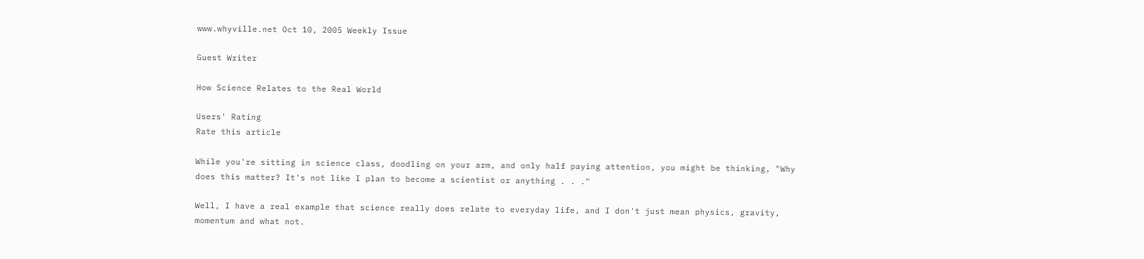www.whyville.net Oct 10, 2005 Weekly Issue

Guest Writer

How Science Relates to the Real World

Users' Rating
Rate this article

While you're sitting in science class, doodling on your arm, and only half paying attention, you might be thinking, "Why does this matter? It's not like I plan to become a scientist or anything . . ."

Well, I have a real example that science really does relate to everyday life, and I don't just mean physics, gravity, momentum and what not.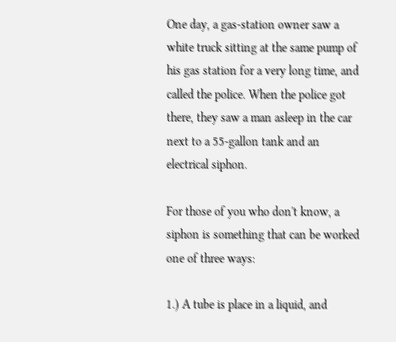One day, a gas-station owner saw a white truck sitting at the same pump of his gas station for a very long time, and called the police. When the police got there, they saw a man asleep in the car next to a 55-gallon tank and an electrical siphon.

For those of you who don't know, a siphon is something that can be worked one of three ways:

1.) A tube is place in a liquid, and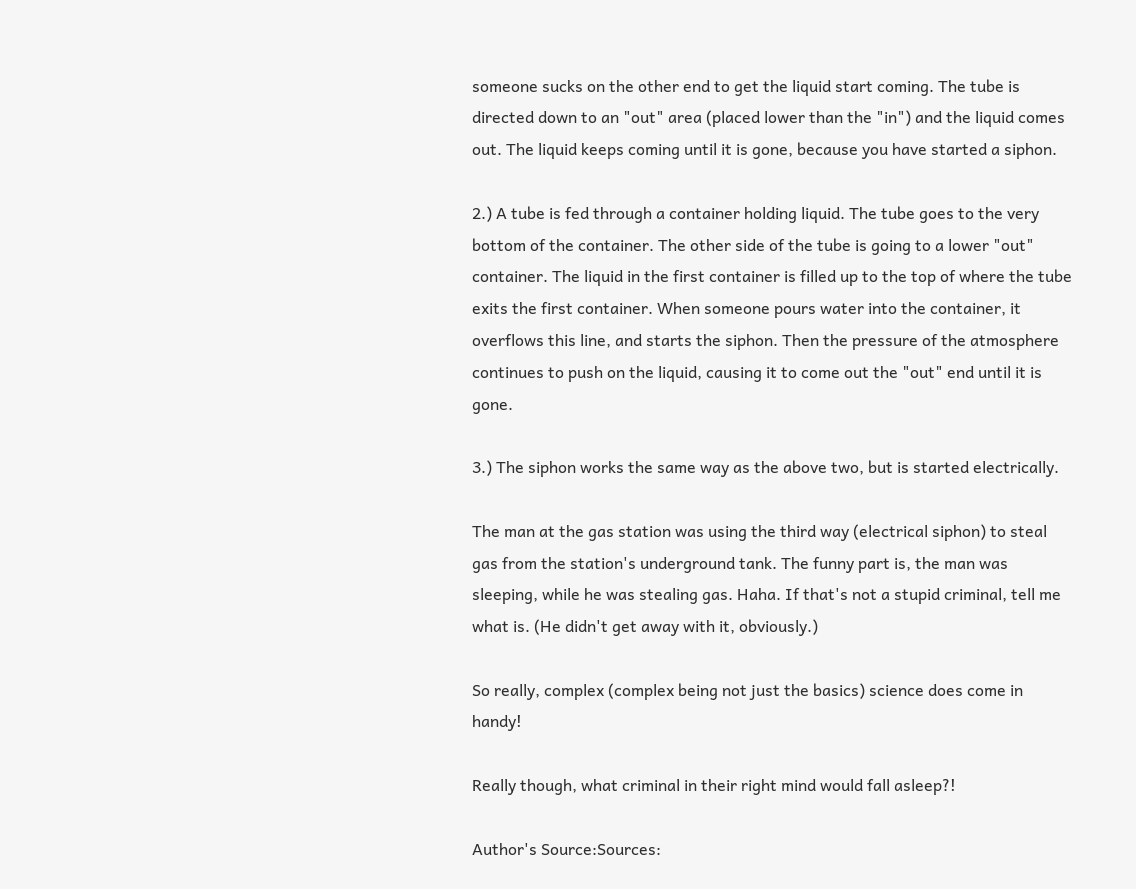someone sucks on the other end to get the liquid start coming. The tube is directed down to an "out" area (placed lower than the "in") and the liquid comes out. The liquid keeps coming until it is gone, because you have started a siphon.

2.) A tube is fed through a container holding liquid. The tube goes to the very bottom of the container. The other side of the tube is going to a lower "out" container. The liquid in the first container is filled up to the top of where the tube exits the first container. When someone pours water into the container, it overflows this line, and starts the siphon. Then the pressure of the atmosphere continues to push on the liquid, causing it to come out the "out" end until it is gone.

3.) The siphon works the same way as the above two, but is started electrically.

The man at the gas station was using the third way (electrical siphon) to steal gas from the station's underground tank. The funny part is, the man was sleeping, while he was stealing gas. Haha. If that's not a stupid criminal, tell me what is. (He didn't get away with it, obviously.)

So really, complex (complex being not just the basics) science does come in handy!

Really though, what criminal in their right mind would fall asleep?!

Author's Source:Sources: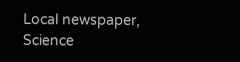Local newspaper, Science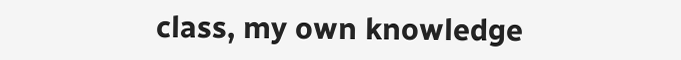class, my own knowledge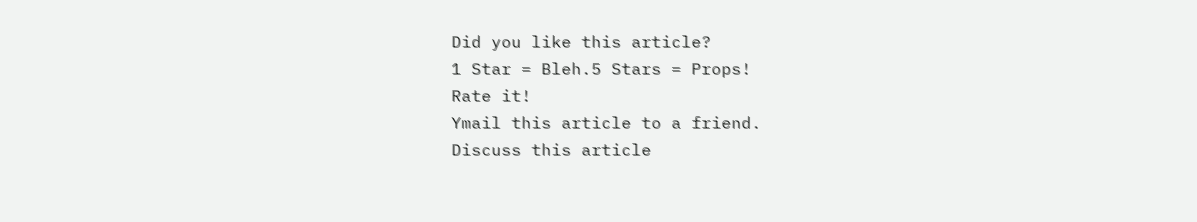Did you like this article?
1 Star = Bleh.5 Stars = Props!
Rate it!
Ymail this article to a friend.
Discuss this article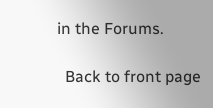in the Forums.

  Back to front page